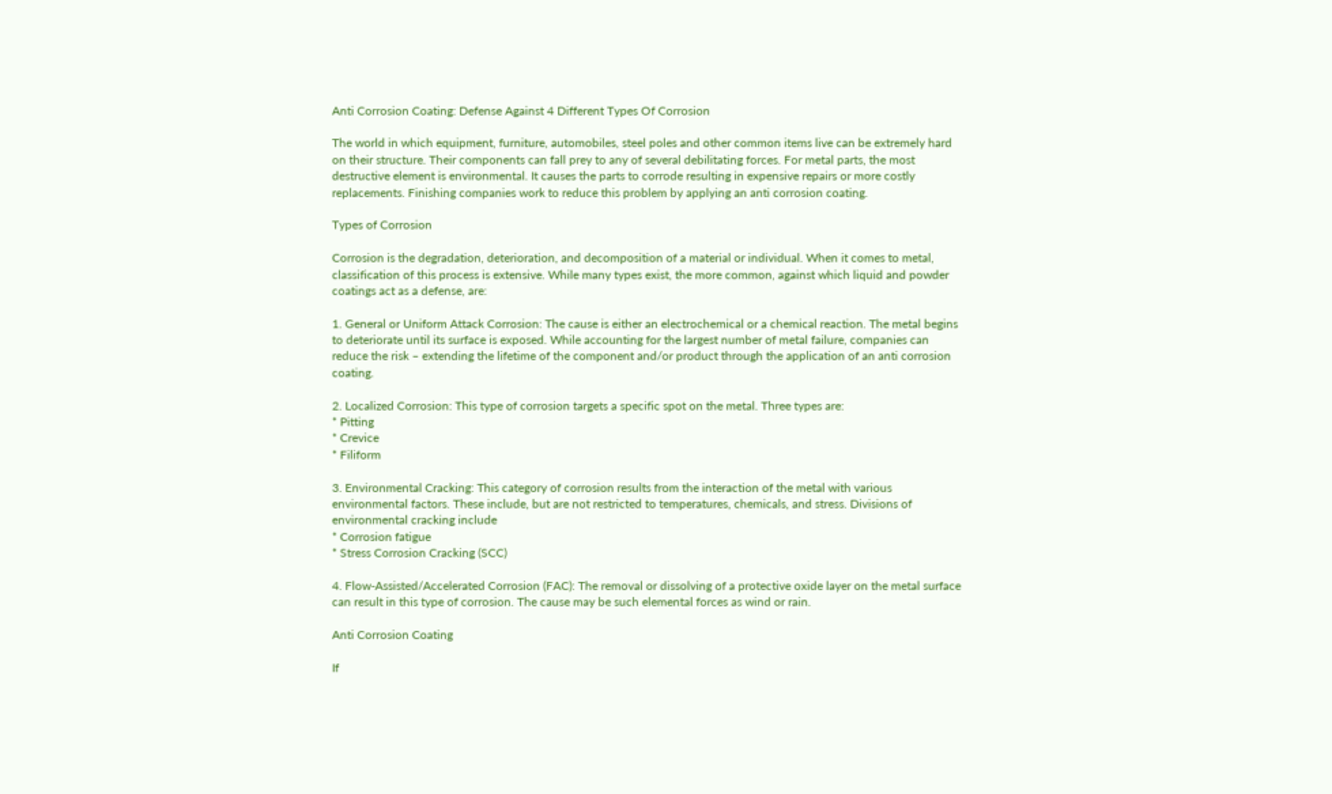Anti Corrosion Coating: Defense Against 4 Different Types Of Corrosion

The world in which equipment, furniture, automobiles, steel poles and other common items live can be extremely hard on their structure. Their components can fall prey to any of several debilitating forces. For metal parts, the most destructive element is environmental. It causes the parts to corrode resulting in expensive repairs or more costly replacements. Finishing companies work to reduce this problem by applying an anti corrosion coating.

Types of Corrosion

Corrosion is the degradation, deterioration, and decomposition of a material or individual. When it comes to metal, classification of this process is extensive. While many types exist, the more common, against which liquid and powder coatings act as a defense, are:

1. General or Uniform Attack Corrosion: The cause is either an electrochemical or a chemical reaction. The metal begins to deteriorate until its surface is exposed. While accounting for the largest number of metal failure, companies can reduce the risk – extending the lifetime of the component and/or product through the application of an anti corrosion coating.

2. Localized Corrosion: This type of corrosion targets a specific spot on the metal. Three types are:
* Pitting
* Crevice
* Filiform

3. Environmental Cracking: This category of corrosion results from the interaction of the metal with various environmental factors. These include, but are not restricted to temperatures, chemicals, and stress. Divisions of environmental cracking include
* Corrosion fatigue
* Stress Corrosion Cracking (SCC)

4. Flow-Assisted/Accelerated Corrosion (FAC): The removal or dissolving of a protective oxide layer on the metal surface can result in this type of corrosion. The cause may be such elemental forces as wind or rain.

Anti Corrosion Coating

If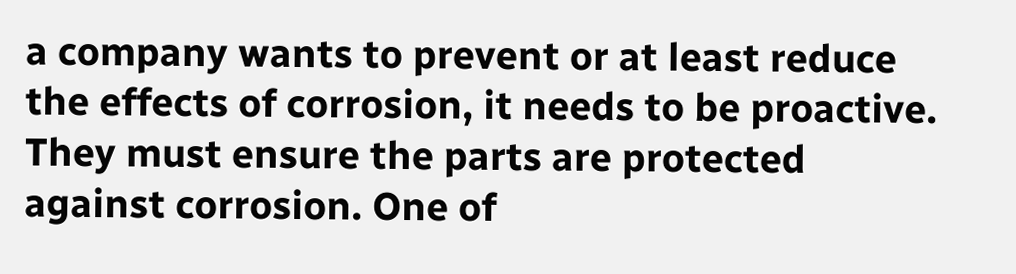a company wants to prevent or at least reduce the effects of corrosion, it needs to be proactive. They must ensure the parts are protected against corrosion. One of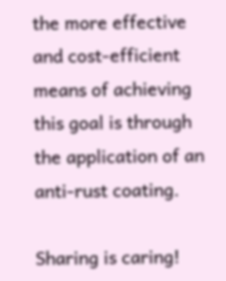the more effective and cost-efficient means of achieving this goal is through the application of an anti-rust coating.

Sharing is caring!